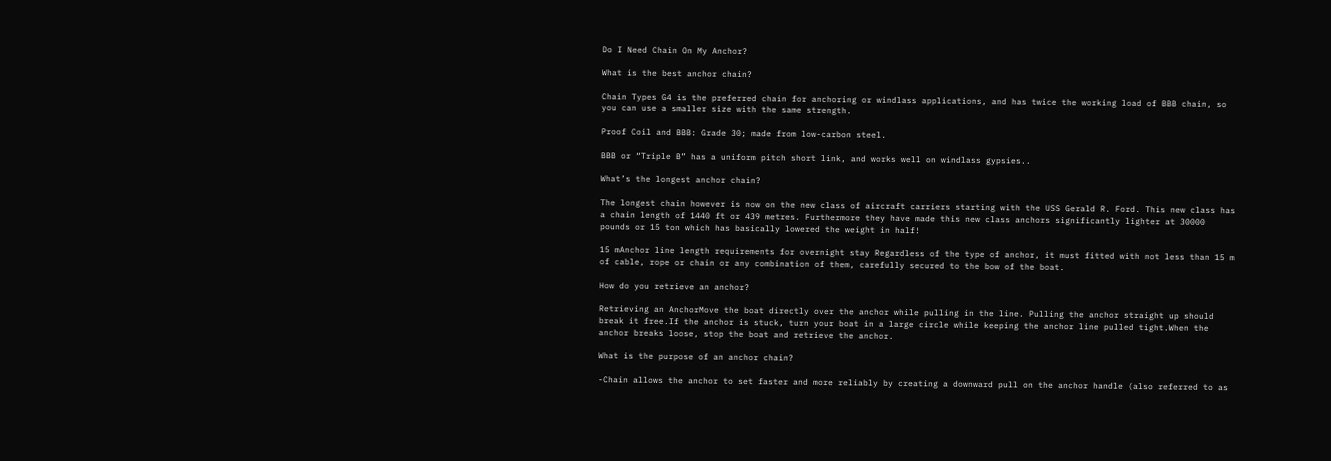Do I Need Chain On My Anchor?

What is the best anchor chain?

Chain Types G4 is the preferred chain for anchoring or windlass applications, and has twice the working load of BBB chain, so you can use a smaller size with the same strength.

Proof Coil and BBB: Grade 30; made from low-carbon steel.

BBB or “Triple B” has a uniform pitch short link, and works well on windlass gypsies..

What’s the longest anchor chain?

The longest chain however is now on the new class of aircraft carriers starting with the USS Gerald R. Ford. This new class has a chain length of 1440 ft or 439 metres. Furthermore they have made this new class anchors significantly lighter at 30000 pounds or 15 ton which has basically lowered the weight in half!

15 mAnchor line length requirements for overnight stay Regardless of the type of anchor, it must fitted with not less than 15 m of cable, rope or chain or any combination of them, carefully secured to the bow of the boat.

How do you retrieve an anchor?

Retrieving an AnchorMove the boat directly over the anchor while pulling in the line. Pulling the anchor straight up should break it free.If the anchor is stuck, turn your boat in a large circle while keeping the anchor line pulled tight.When the anchor breaks loose, stop the boat and retrieve the anchor.

What is the purpose of an anchor chain?

-Chain allows the anchor to set faster and more reliably by creating a downward pull on the anchor handle (also referred to as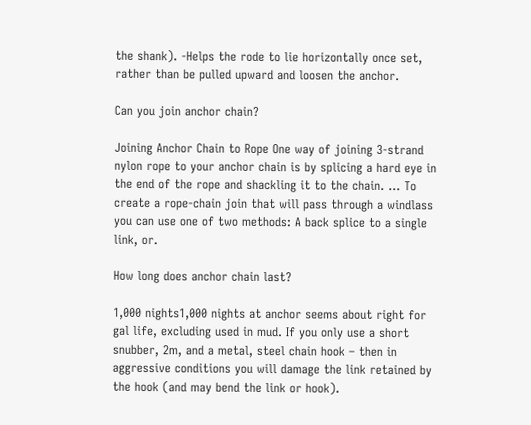the shank). -Helps the rode to lie horizontally once set, rather than be pulled upward and loosen the anchor.

Can you join anchor chain?

Joining Anchor Chain to Rope One way of joining 3-strand nylon rope to your anchor chain is by splicing a hard eye in the end of the rope and shackling it to the chain. … To create a rope-chain join that will pass through a windlass you can use one of two methods: A back splice to a single link, or.

How long does anchor chain last?

1,000 nights1,000 nights at anchor seems about right for gal life, excluding used in mud. If you only use a short snubber, 2m, and a metal, steel chain hook – then in aggressive conditions you will damage the link retained by the hook (and may bend the link or hook).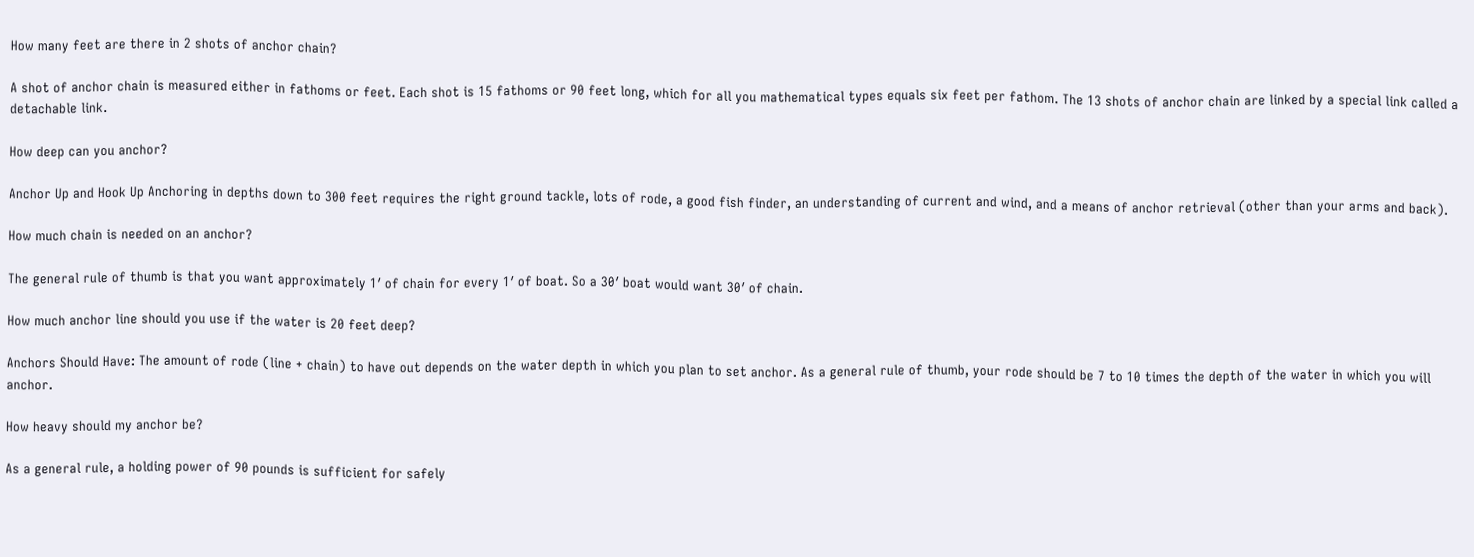How many feet are there in 2 shots of anchor chain?

A shot of anchor chain is measured either in fathoms or feet. Each shot is 15 fathoms or 90 feet long, which for all you mathematical types equals six feet per fathom. The 13 shots of anchor chain are linked by a special link called a detachable link.

How deep can you anchor?

Anchor Up and Hook Up Anchoring in depths down to 300 feet requires the right ground tackle, lots of rode, a good fish finder, an understanding of current and wind, and a means of anchor retrieval (other than your arms and back).

How much chain is needed on an anchor?

The general rule of thumb is that you want approximately 1′ of chain for every 1′ of boat. So a 30′ boat would want 30′ of chain.

How much anchor line should you use if the water is 20 feet deep?

Anchors Should Have: The amount of rode (line + chain) to have out depends on the water depth in which you plan to set anchor. As a general rule of thumb, your rode should be 7 to 10 times the depth of the water in which you will anchor.

How heavy should my anchor be?

As a general rule, a holding power of 90 pounds is sufficient for safely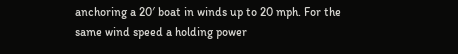anchoring a 20′ boat in winds up to 20 mph. For the same wind speed a holding power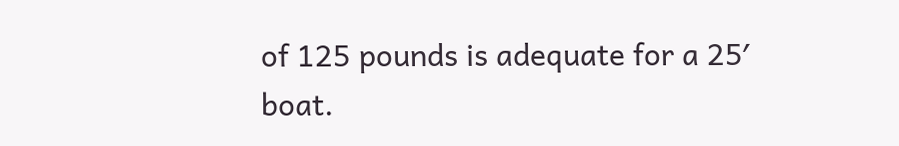of 125 pounds is adequate for a 25′ boat.